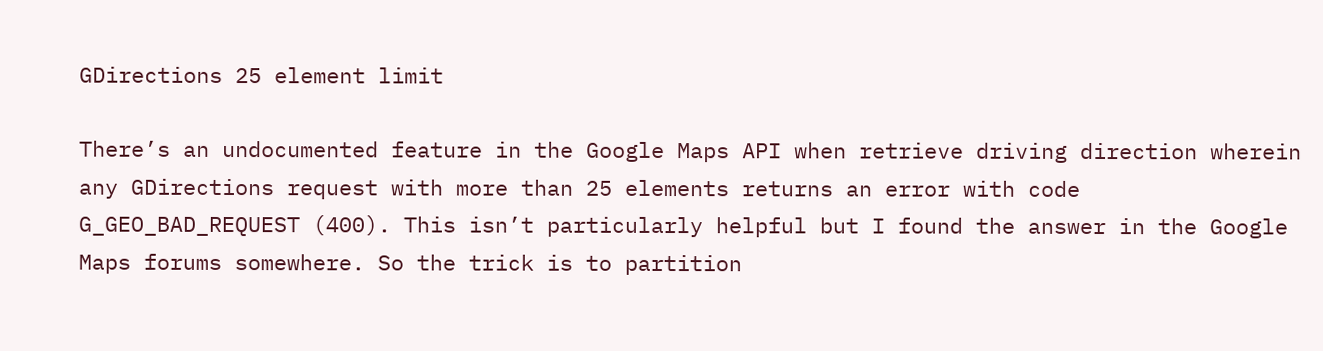GDirections 25 element limit

There’s an undocumented feature in the Google Maps API when retrieve driving direction wherein any GDirections request with more than 25 elements returns an error with code G_GEO_BAD_REQUEST (400). This isn’t particularly helpful but I found the answer in the Google Maps forums somewhere. So the trick is to partition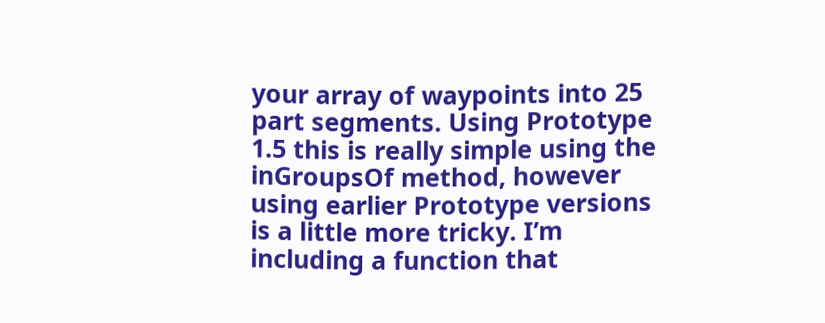your array of waypoints into 25 part segments. Using Prototype 1.5 this is really simple using the inGroupsOf method, however using earlier Prototype versions is a little more tricky. I’m including a function that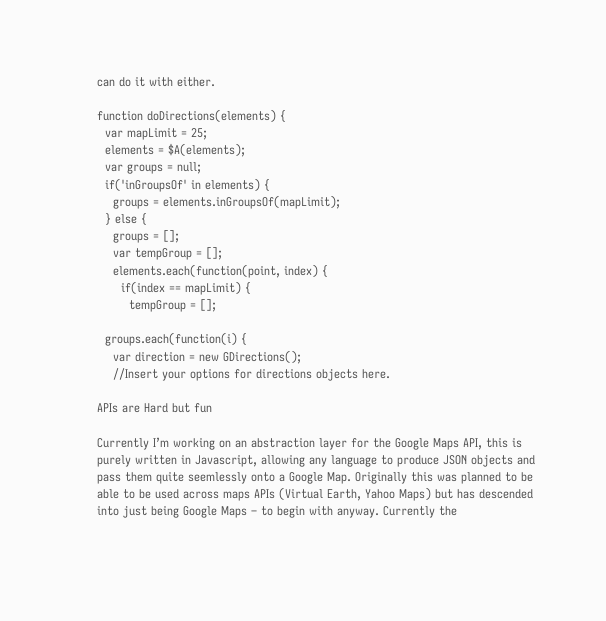can do it with either.

function doDirections(elements) {
  var mapLimit = 25;
  elements = $A(elements);
  var groups = null;
  if('inGroupsOf' in elements) {
    groups = elements.inGroupsOf(mapLimit);
  } else {
    groups = [];
    var tempGroup = [];
    elements.each(function(point, index) {
      if(index == mapLimit) {
        tempGroup = [];

  groups.each(function(i) {
    var direction = new GDirections();
    //Insert your options for directions objects here.

APIs are Hard but fun

Currently I’m working on an abstraction layer for the Google Maps API, this is purely written in Javascript, allowing any language to produce JSON objects and pass them quite seemlessly onto a Google Map. Originally this was planned to be able to be used across maps APIs (Virtual Earth, Yahoo Maps) but has descended into just being Google Maps – to begin with anyway. Currently the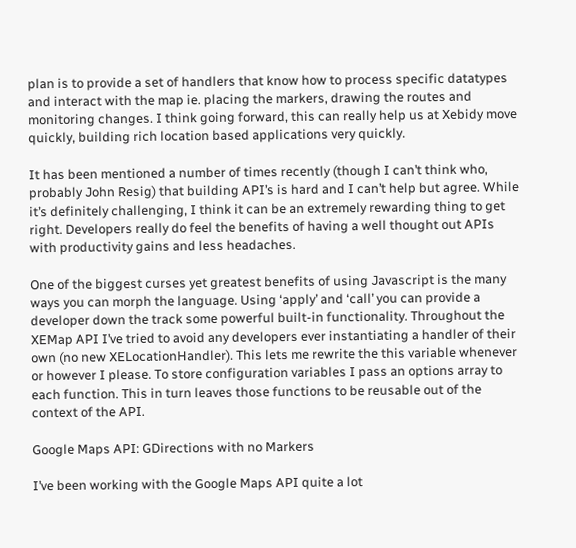plan is to provide a set of handlers that know how to process specific datatypes and interact with the map ie. placing the markers, drawing the routes and monitoring changes. I think going forward, this can really help us at Xebidy move quickly, building rich location based applications very quickly.

It has been mentioned a number of times recently (though I can’t think who, probably John Resig) that building API’s is hard and I can’t help but agree. While it’s definitely challenging, I think it can be an extremely rewarding thing to get right. Developers really do feel the benefits of having a well thought out APIs with productivity gains and less headaches.

One of the biggest curses yet greatest benefits of using Javascript is the many ways you can morph the language. Using ‘apply’ and ‘call’ you can provide a developer down the track some powerful built-in functionality. Throughout the XEMap API I’ve tried to avoid any developers ever instantiating a handler of their own (no new XELocationHandler). This lets me rewrite the this variable whenever or however I please. To store configuration variables I pass an options array to each function. This in turn leaves those functions to be reusable out of the context of the API.

Google Maps API: GDirections with no Markers

I’ve been working with the Google Maps API quite a lot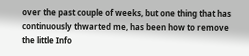over the past couple of weeks, but one thing that has continuously thwarted me, has been how to remove the little Info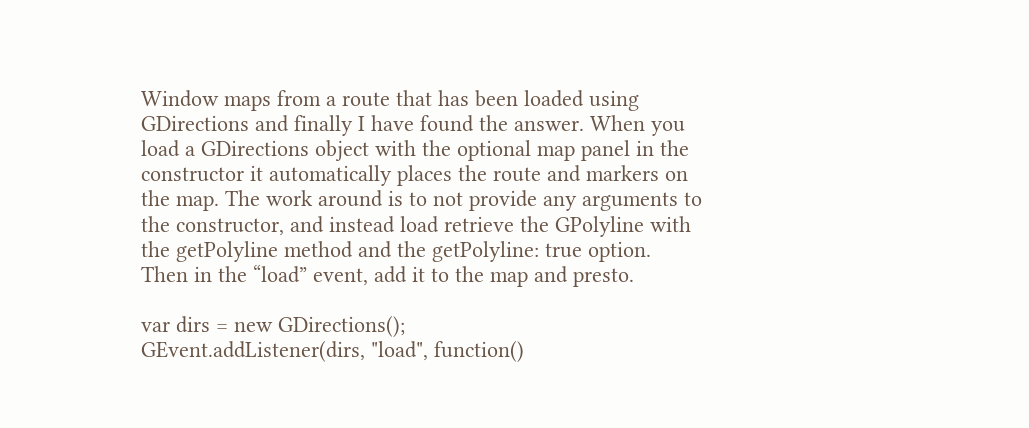Window maps from a route that has been loaded using GDirections and finally I have found the answer. When you load a GDirections object with the optional map panel in the constructor it automatically places the route and markers on the map. The work around is to not provide any arguments to the constructor, and instead load retrieve the GPolyline with the getPolyline method and the getPolyline: true option. Then in the “load” event, add it to the map and presto.

var dirs = new GDirections();
GEvent.addListener(dirs, "load", function()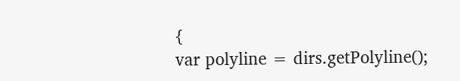{
var polyline = dirs.getPolyline();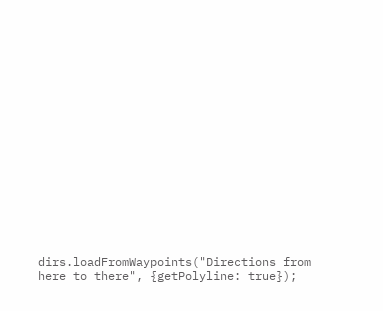dirs.loadFromWaypoints("Directions from here to there", {getPolyline: true});